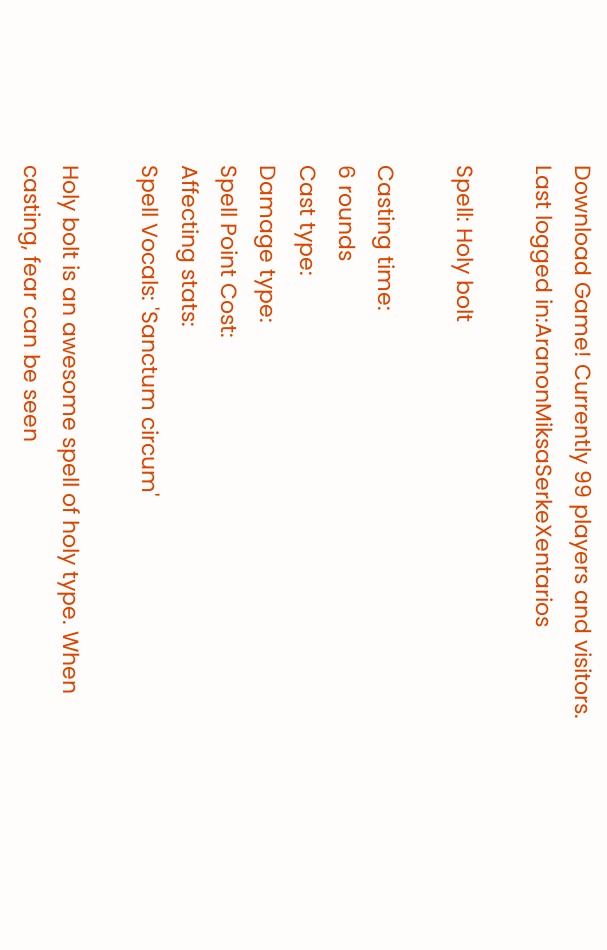Download Game! Currently 99 players and visitors. Last logged in:AranonMiksaSerkeXentarios

Spell: Holy bolt

Casting time:
6 rounds
Cast type:
Damage type:
Spell Point Cost:
Affecting stats:
Spell Vocals: 'Sanctum circum'

Holy bolt is an awesome spell of holy type. When casting, fear can be seen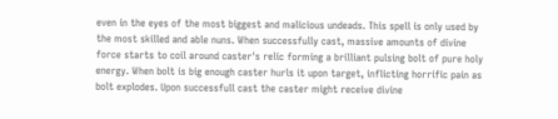even in the eyes of the most biggest and malicious undeads. This spell is only used by the most skilled and able nuns. When successfully cast, massive amounts of divine force starts to coil around caster's relic forming a brilliant pulsing bolt of pure holy energy. When bolt is big enough caster hurls it upon target, inflicting horrific pain as bolt explodes. Upon successfull cast the caster might receive divine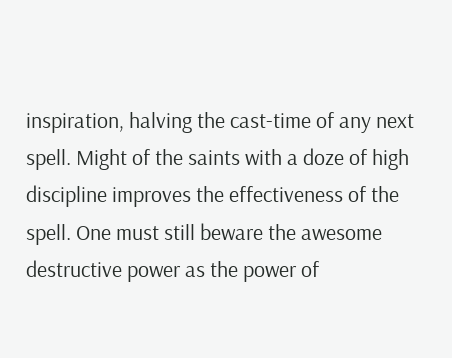inspiration, halving the cast-time of any next spell. Might of the saints with a doze of high discipline improves the effectiveness of the spell. One must still beware the awesome destructive power as the power of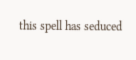this spell has seduced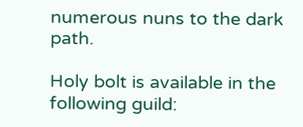numerous nuns to the dark path.

Holy bolt is available in the following guild: